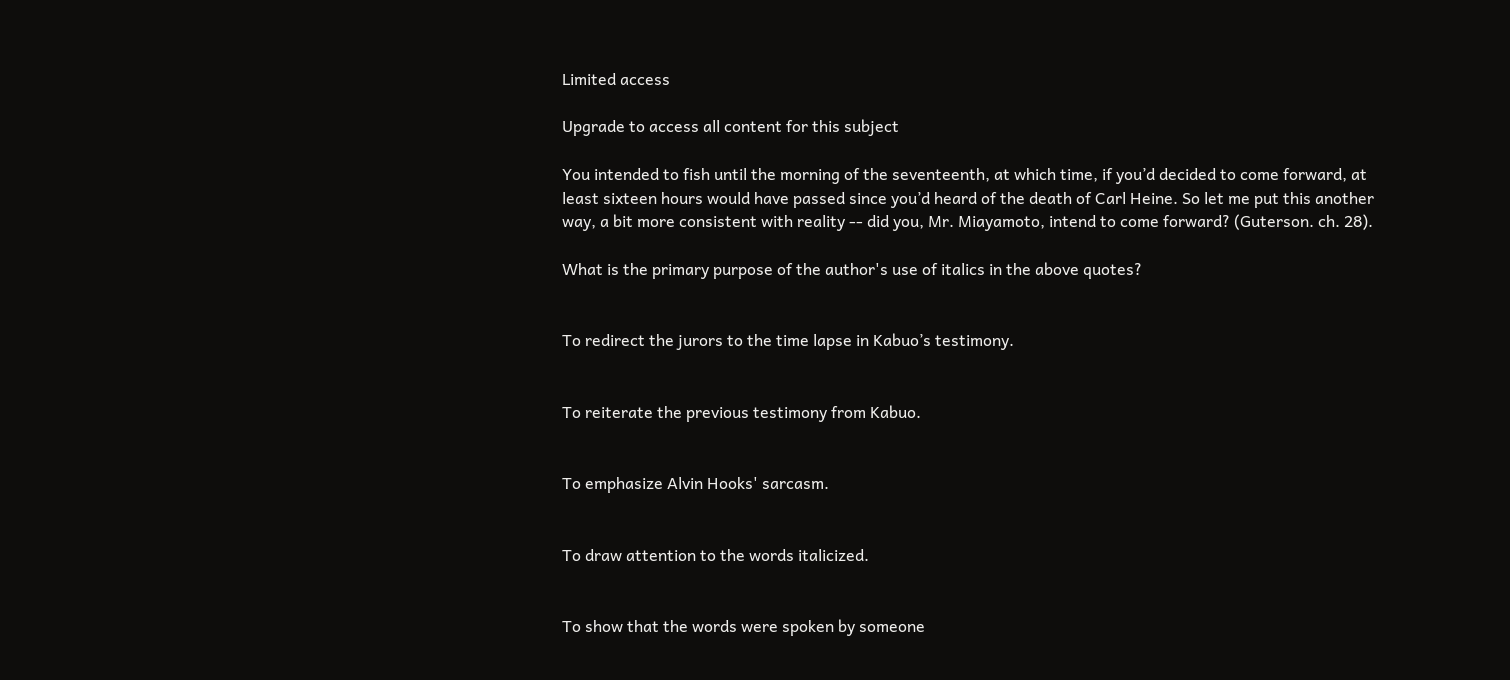Limited access

Upgrade to access all content for this subject

You intended to fish until the morning of the seventeenth, at which time, if you’d decided to come forward, at least sixteen hours would have passed since you’d heard of the death of Carl Heine. So let me put this another way, a bit more consistent with reality -- did you, Mr. Miayamoto, intend to come forward? (Guterson. ch. 28).

What is the primary purpose of the author's use of italics in the above quotes?


To redirect the jurors to the time lapse in Kabuo’s testimony.


To reiterate the previous testimony from Kabuo.


To emphasize Alvin Hooks' sarcasm.


To draw attention to the words italicized.


To show that the words were spoken by someone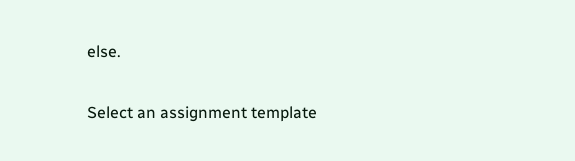else.

Select an assignment template